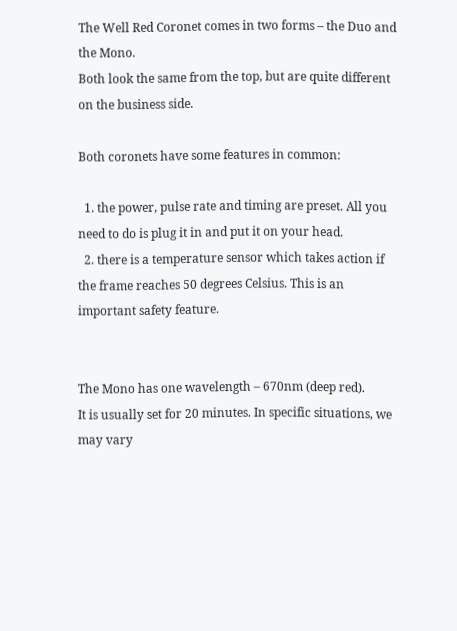The Well Red Coronet comes in two forms – the Duo and the Mono.
Both look the same from the top, but are quite different on the business side.

Both coronets have some features in common:

  1. the power, pulse rate and timing are preset. All you need to do is plug it in and put it on your head.
  2. there is a temperature sensor which takes action if the frame reaches 50 degrees Celsius. This is an important safety feature.


The Mono has one wavelength – 670nm (deep red).
It is usually set for 20 minutes. In specific situations, we may vary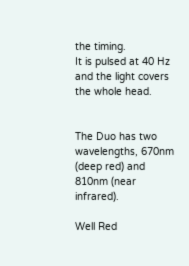the timing.
It is pulsed at 40 Hz and the light covers the whole head.


The Duo has two wavelengths, 670nm (deep red) and 810nm (near infrared).

Well Red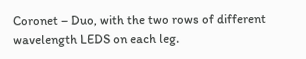Coronet – Duo, with the two rows of different wavelength LEDS on each leg.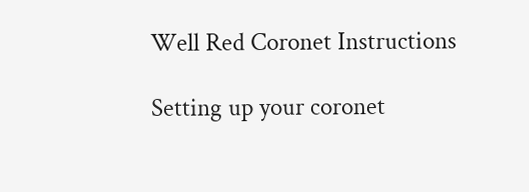Well Red Coronet Instructions

Setting up your coronet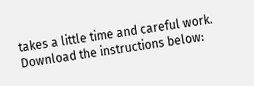takes a little time and careful work. Download the instructions below: